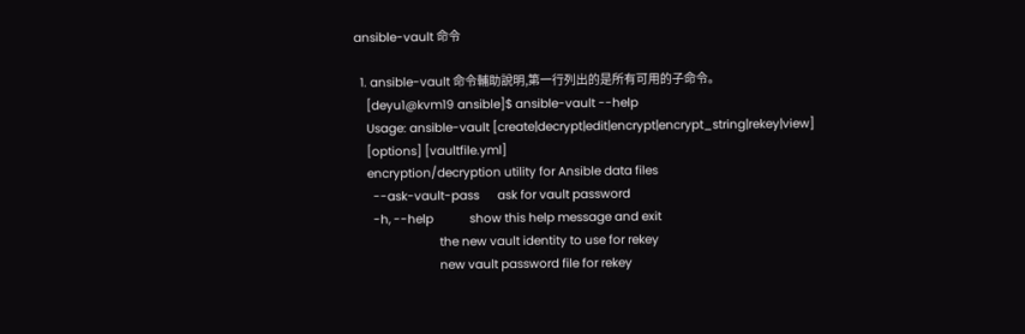ansible-vault 命令

  1. ansible-vault 命令輔助說明,第一行列出的是所有可用的子命令。
    [deyu1@kvm19 ansible]$ ansible-vault --help
    Usage: ansible-vault [create|decrypt|edit|encrypt|encrypt_string|rekey|view]
    [options] [vaultfile.yml]
    encryption/decryption utility for Ansible data files
      --ask-vault-pass      ask for vault password
      -h, --help            show this help message and exit
                            the new vault identity to use for rekey
                            new vault password file for rekey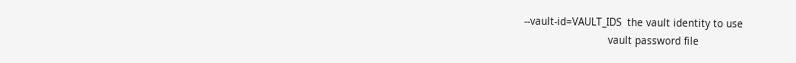--vault-id=VAULT_IDS  the vault identity to use
                            vault password file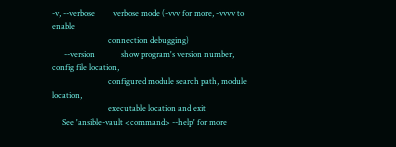-v, --verbose         verbose mode (-vvv for more, -vvvv to enable
                            connection debugging)
      --version             show program's version number, config file location,
                            configured module search path, module location,
                            executable location and exit
     See 'ansible-vault <command> --help' for more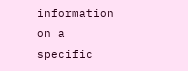information on a specific